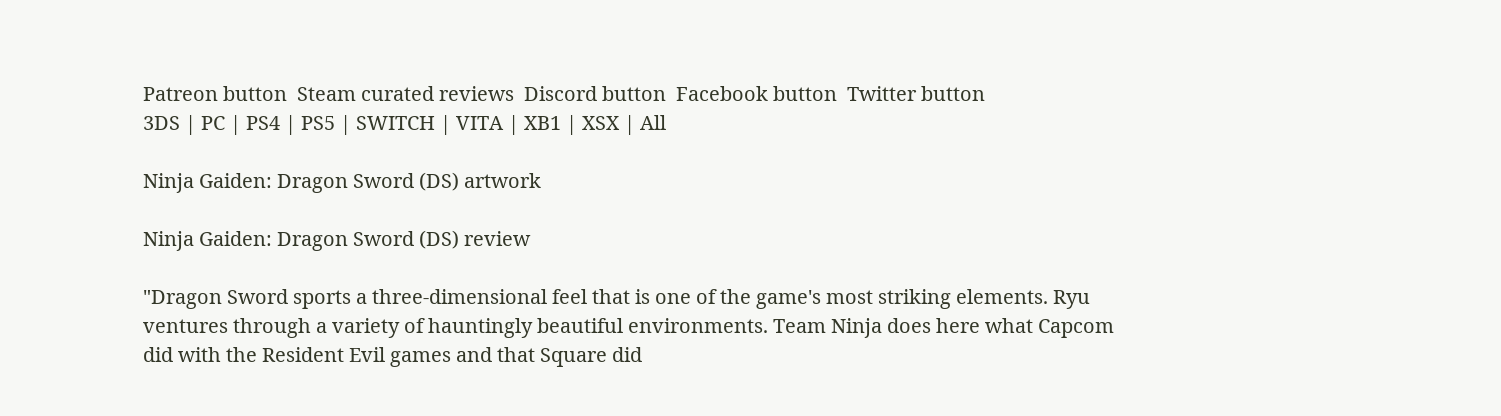Patreon button  Steam curated reviews  Discord button  Facebook button  Twitter button
3DS | PC | PS4 | PS5 | SWITCH | VITA | XB1 | XSX | All

Ninja Gaiden: Dragon Sword (DS) artwork

Ninja Gaiden: Dragon Sword (DS) review

"Dragon Sword sports a three-dimensional feel that is one of the game's most striking elements. Ryu ventures through a variety of hauntingly beautiful environments. Team Ninja does here what Capcom did with the Resident Evil games and that Square did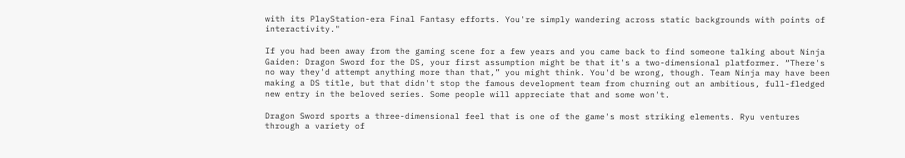with its PlayStation-era Final Fantasy efforts. You're simply wandering across static backgrounds with points of interactivity."

If you had been away from the gaming scene for a few years and you came back to find someone talking about Ninja Gaiden: Dragon Sword for the DS, your first assumption might be that it's a two-dimensional platformer. “There's no way they'd attempt anything more than that,” you might think. You'd be wrong, though. Team Ninja may have been making a DS title, but that didn't stop the famous development team from churning out an ambitious, full-fledged new entry in the beloved series. Some people will appreciate that and some won't.

Dragon Sword sports a three-dimensional feel that is one of the game's most striking elements. Ryu ventures through a variety of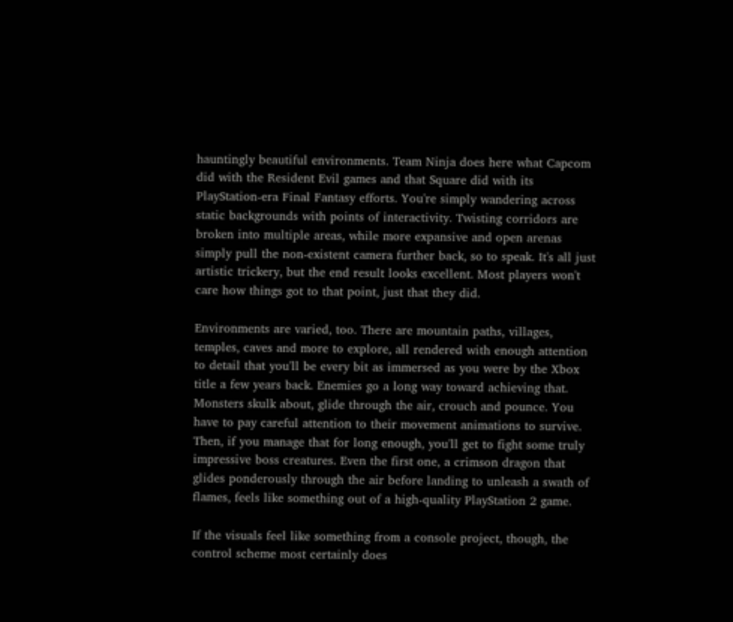hauntingly beautiful environments. Team Ninja does here what Capcom did with the Resident Evil games and that Square did with its PlayStation-era Final Fantasy efforts. You're simply wandering across static backgrounds with points of interactivity. Twisting corridors are broken into multiple areas, while more expansive and open arenas simply pull the non-existent camera further back, so to speak. It's all just artistic trickery, but the end result looks excellent. Most players won't care how things got to that point, just that they did.

Environments are varied, too. There are mountain paths, villages, temples, caves and more to explore, all rendered with enough attention to detail that you'll be every bit as immersed as you were by the Xbox title a few years back. Enemies go a long way toward achieving that. Monsters skulk about, glide through the air, crouch and pounce. You have to pay careful attention to their movement animations to survive. Then, if you manage that for long enough, you'll get to fight some truly impressive boss creatures. Even the first one, a crimson dragon that glides ponderously through the air before landing to unleash a swath of flames, feels like something out of a high-quality PlayStation 2 game.

If the visuals feel like something from a console project, though, the control scheme most certainly does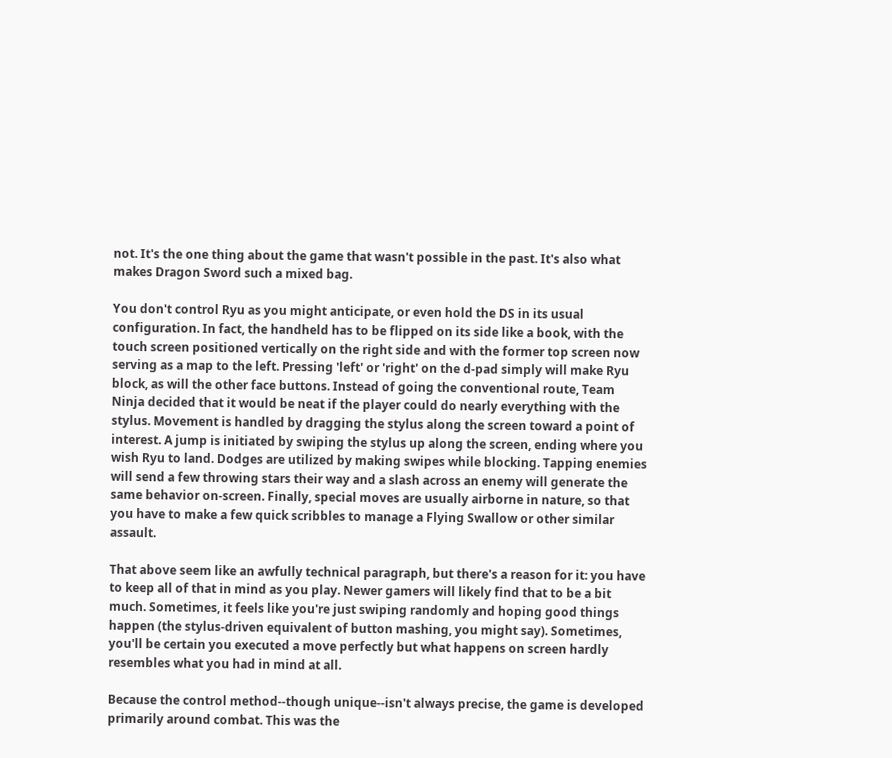not. It's the one thing about the game that wasn't possible in the past. It's also what makes Dragon Sword such a mixed bag.

You don't control Ryu as you might anticipate, or even hold the DS in its usual configuration. In fact, the handheld has to be flipped on its side like a book, with the touch screen positioned vertically on the right side and with the former top screen now serving as a map to the left. Pressing 'left' or 'right' on the d-pad simply will make Ryu block, as will the other face buttons. Instead of going the conventional route, Team Ninja decided that it would be neat if the player could do nearly everything with the stylus. Movement is handled by dragging the stylus along the screen toward a point of interest. A jump is initiated by swiping the stylus up along the screen, ending where you wish Ryu to land. Dodges are utilized by making swipes while blocking. Tapping enemies will send a few throwing stars their way and a slash across an enemy will generate the same behavior on-screen. Finally, special moves are usually airborne in nature, so that you have to make a few quick scribbles to manage a Flying Swallow or other similar assault.

That above seem like an awfully technical paragraph, but there's a reason for it: you have to keep all of that in mind as you play. Newer gamers will likely find that to be a bit much. Sometimes, it feels like you're just swiping randomly and hoping good things happen (the stylus-driven equivalent of button mashing, you might say). Sometimes, you'll be certain you executed a move perfectly but what happens on screen hardly resembles what you had in mind at all.

Because the control method--though unique--isn't always precise, the game is developed primarily around combat. This was the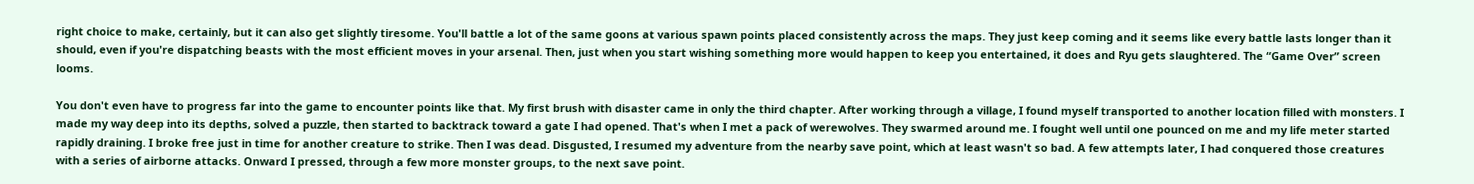right choice to make, certainly, but it can also get slightly tiresome. You'll battle a lot of the same goons at various spawn points placed consistently across the maps. They just keep coming and it seems like every battle lasts longer than it should, even if you're dispatching beasts with the most efficient moves in your arsenal. Then, just when you start wishing something more would happen to keep you entertained, it does and Ryu gets slaughtered. The “Game Over” screen looms.

You don't even have to progress far into the game to encounter points like that. My first brush with disaster came in only the third chapter. After working through a village, I found myself transported to another location filled with monsters. I made my way deep into its depths, solved a puzzle, then started to backtrack toward a gate I had opened. That's when I met a pack of werewolves. They swarmed around me. I fought well until one pounced on me and my life meter started rapidly draining. I broke free just in time for another creature to strike. Then I was dead. Disgusted, I resumed my adventure from the nearby save point, which at least wasn't so bad. A few attempts later, I had conquered those creatures with a series of airborne attacks. Onward I pressed, through a few more monster groups, to the next save point.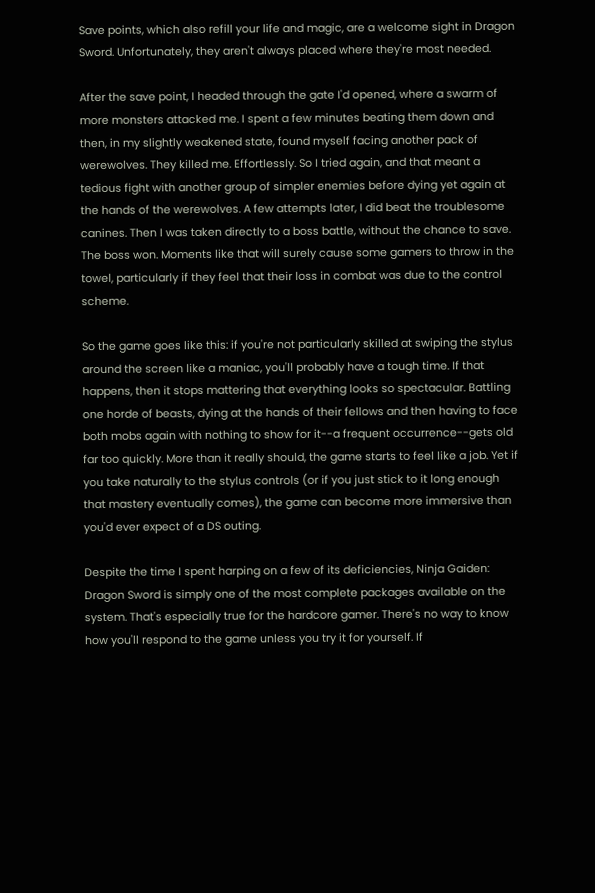Save points, which also refill your life and magic, are a welcome sight in Dragon Sword. Unfortunately, they aren't always placed where they're most needed.

After the save point, I headed through the gate I'd opened, where a swarm of more monsters attacked me. I spent a few minutes beating them down and then, in my slightly weakened state, found myself facing another pack of werewolves. They killed me. Effortlessly. So I tried again, and that meant a tedious fight with another group of simpler enemies before dying yet again at the hands of the werewolves. A few attempts later, I did beat the troublesome canines. Then I was taken directly to a boss battle, without the chance to save. The boss won. Moments like that will surely cause some gamers to throw in the towel, particularly if they feel that their loss in combat was due to the control scheme.

So the game goes like this: if you're not particularly skilled at swiping the stylus around the screen like a maniac, you'll probably have a tough time. If that happens, then it stops mattering that everything looks so spectacular. Battling one horde of beasts, dying at the hands of their fellows and then having to face both mobs again with nothing to show for it--a frequent occurrence--gets old far too quickly. More than it really should, the game starts to feel like a job. Yet if you take naturally to the stylus controls (or if you just stick to it long enough that mastery eventually comes), the game can become more immersive than you'd ever expect of a DS outing.

Despite the time I spent harping on a few of its deficiencies, Ninja Gaiden: Dragon Sword is simply one of the most complete packages available on the system. That's especially true for the hardcore gamer. There's no way to know how you'll respond to the game unless you try it for yourself. If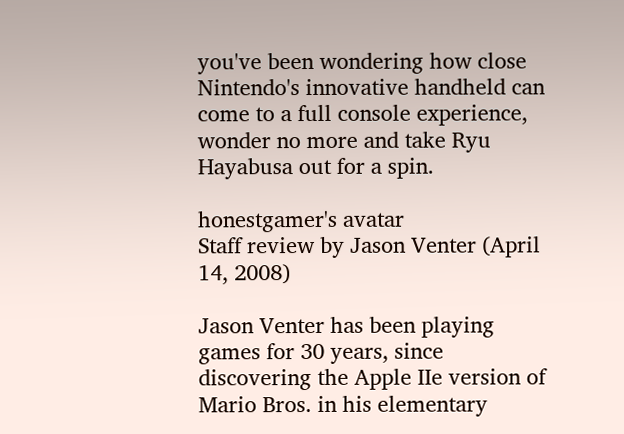you've been wondering how close Nintendo's innovative handheld can come to a full console experience, wonder no more and take Ryu Hayabusa out for a spin.

honestgamer's avatar
Staff review by Jason Venter (April 14, 2008)

Jason Venter has been playing games for 30 years, since discovering the Apple IIe version of Mario Bros. in his elementary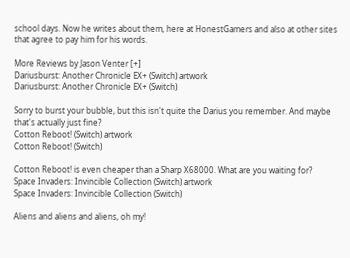school days. Now he writes about them, here at HonestGamers and also at other sites that agree to pay him for his words.

More Reviews by Jason Venter [+]
Dariusburst: Another Chronicle EX+ (Switch) artwork
Dariusburst: Another Chronicle EX+ (Switch)

Sorry to burst your bubble, but this isn't quite the Darius you remember. And maybe that's actually just fine?
Cotton Reboot! (Switch) artwork
Cotton Reboot! (Switch)

Cotton Reboot! is even cheaper than a Sharp X68000. What are you waiting for?
Space Invaders: Invincible Collection (Switch) artwork
Space Invaders: Invincible Collection (Switch)

Aliens and aliens and aliens, oh my!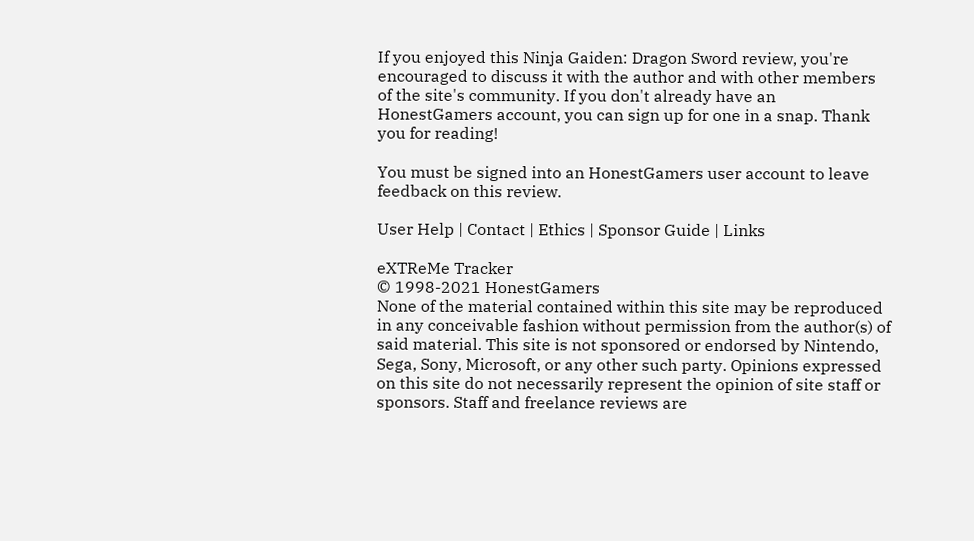If you enjoyed this Ninja Gaiden: Dragon Sword review, you're encouraged to discuss it with the author and with other members of the site's community. If you don't already have an HonestGamers account, you can sign up for one in a snap. Thank you for reading!

You must be signed into an HonestGamers user account to leave feedback on this review.

User Help | Contact | Ethics | Sponsor Guide | Links

eXTReMe Tracker
© 1998-2021 HonestGamers
None of the material contained within this site may be reproduced in any conceivable fashion without permission from the author(s) of said material. This site is not sponsored or endorsed by Nintendo, Sega, Sony, Microsoft, or any other such party. Opinions expressed on this site do not necessarily represent the opinion of site staff or sponsors. Staff and freelance reviews are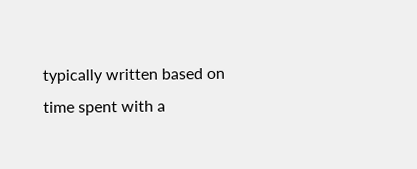typically written based on time spent with a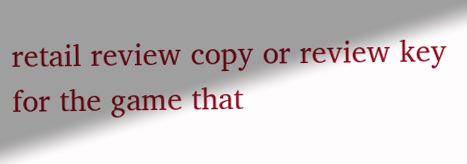retail review copy or review key for the game that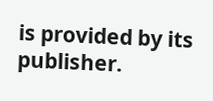is provided by its publisher.